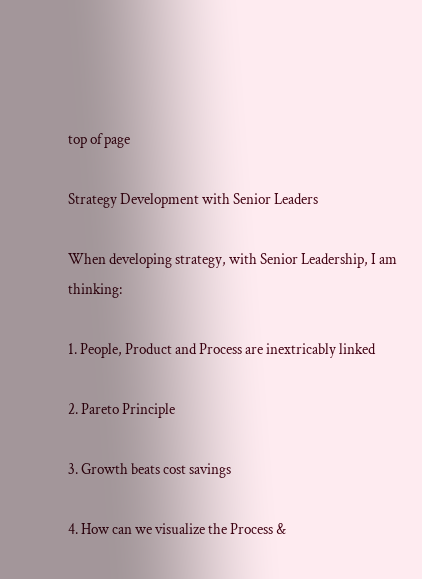top of page

Strategy Development with Senior Leaders

When developing strategy, with Senior Leadership, I am thinking:

1. People, Product and Process are inextricably linked

2. Pareto Principle

3. Growth beats cost savings

4. How can we visualize the Process &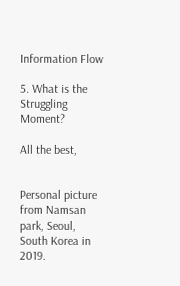Information Flow

5. What is the Struggling Moment?

All the best,


Personal picture from Namsan park, Seoul, South Korea in 2019.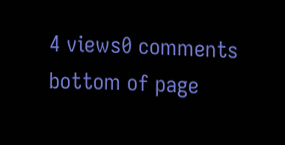4 views0 comments
bottom of page